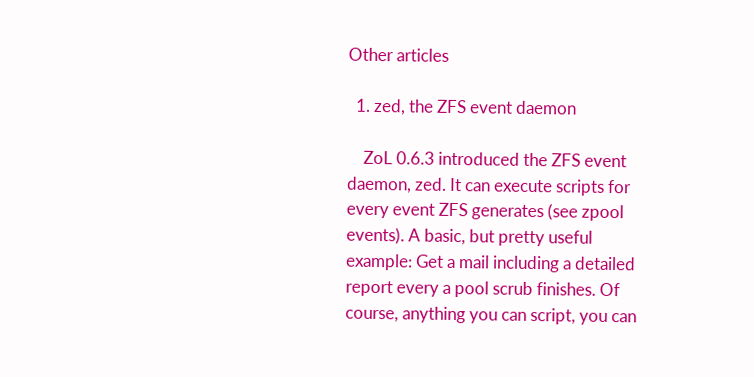Other articles

  1. zed, the ZFS event daemon

    ZoL 0.6.3 introduced the ZFS event daemon, zed. It can execute scripts for every event ZFS generates (see zpool events). A basic, but pretty useful example: Get a mail including a detailed report every a pool scrub finishes. Of course, anything you can script, you can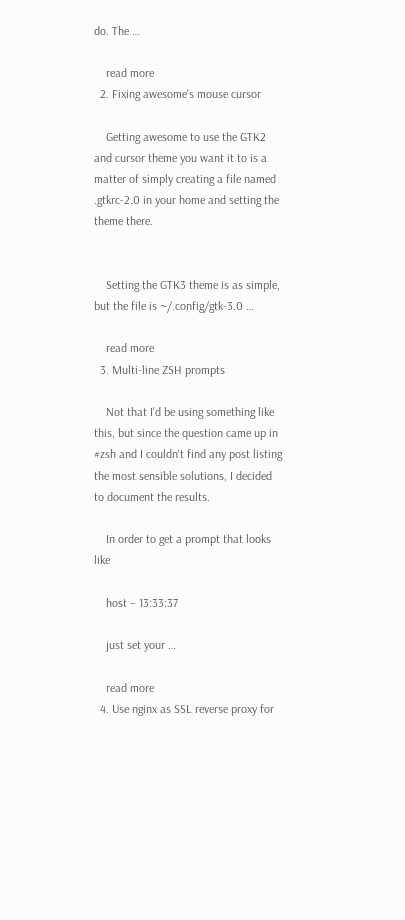do. The …

    read more
  2. Fixing awesome's mouse cursor

    Getting awesome to use the GTK2 and cursor theme you want it to is a matter of simply creating a file named .gtkrc-2.0 in your home and setting the theme there.


    Setting the GTK3 theme is as simple, but the file is ~/.config/gtk-3.0 …

    read more
  3. Multi-line ZSH prompts

    Not that I'd be using something like this, but since the question came up in #zsh and I couldn't find any post listing the most sensible solutions, I decided to document the results.

    In order to get a prompt that looks like

    host – 13:33:37

    just set your …

    read more
  4. Use nginx as SSL reverse proxy for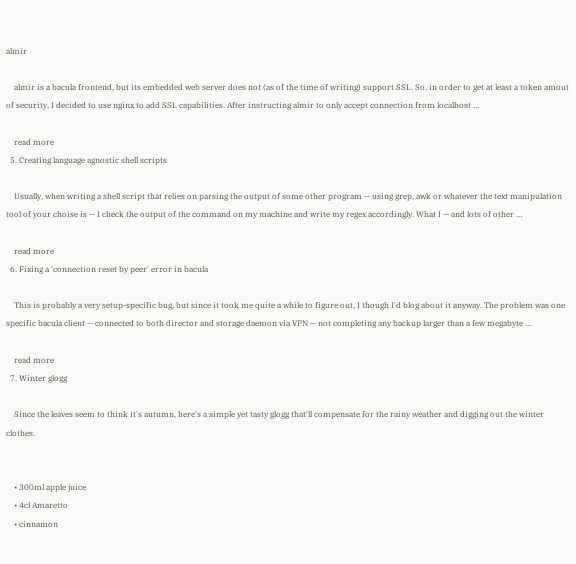almir

    almir is a bacula frontend, but its embedded web server does not (as of the time of writing) support SSL. So, in order to get at least a token amout of security, I decided to use nginx to add SSL capabilities. After instructing almir to only accept connection from localhost …

    read more
  5. Creating language agnostic shell scripts

    Usually, when writing a shell script that relies on parsing the output of some other program — using grep, awk or whatever the text manipulation tool of your choise is — I check the output of the command on my machine and write my regex accordingly. What I — and lots of other …

    read more
  6. Fixing a 'connection reset by peer' error in bacula

    This is probably a very setup-specific bug, but since it took me quite a while to figure out, I though I'd blog about it anyway. The problem was one specific bacula client — connected to both director and storage daemon via VPN — not completing any backup larger than a few megabyte …

    read more
  7. Winter glogg

    Since the leaves seem to think it's autumn, here's a simple yet tasty glogg that'll compensate for the rainy weather and digging out the winter clothes.


    • 300ml apple juice
    • 4cl Amaretto
    • cinnamon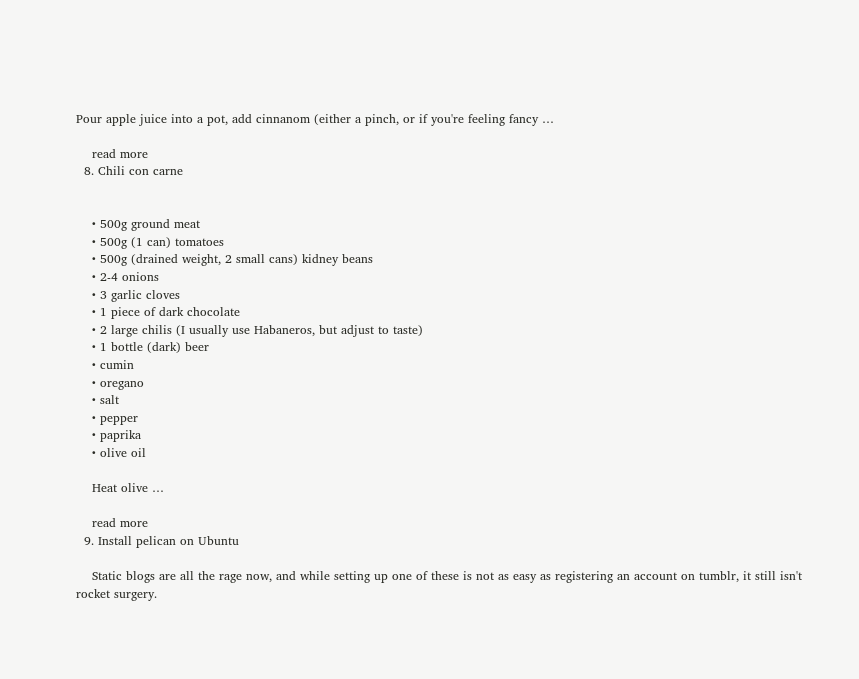Pour apple juice into a pot, add cinnanom (either a pinch, or if you're feeling fancy …

    read more
  8. Chili con carne


    • 500g ground meat
    • 500g (1 can) tomatoes
    • 500g (drained weight, 2 small cans) kidney beans
    • 2-4 onions
    • 3 garlic cloves
    • 1 piece of dark chocolate
    • 2 large chilis (I usually use Habaneros, but adjust to taste)
    • 1 bottle (dark) beer
    • cumin
    • oregano
    • salt
    • pepper
    • paprika
    • olive oil

    Heat olive …

    read more
  9. Install pelican on Ubuntu

    Static blogs are all the rage now, and while setting up one of these is not as easy as registering an account on tumblr, it still isn't rocket surgery.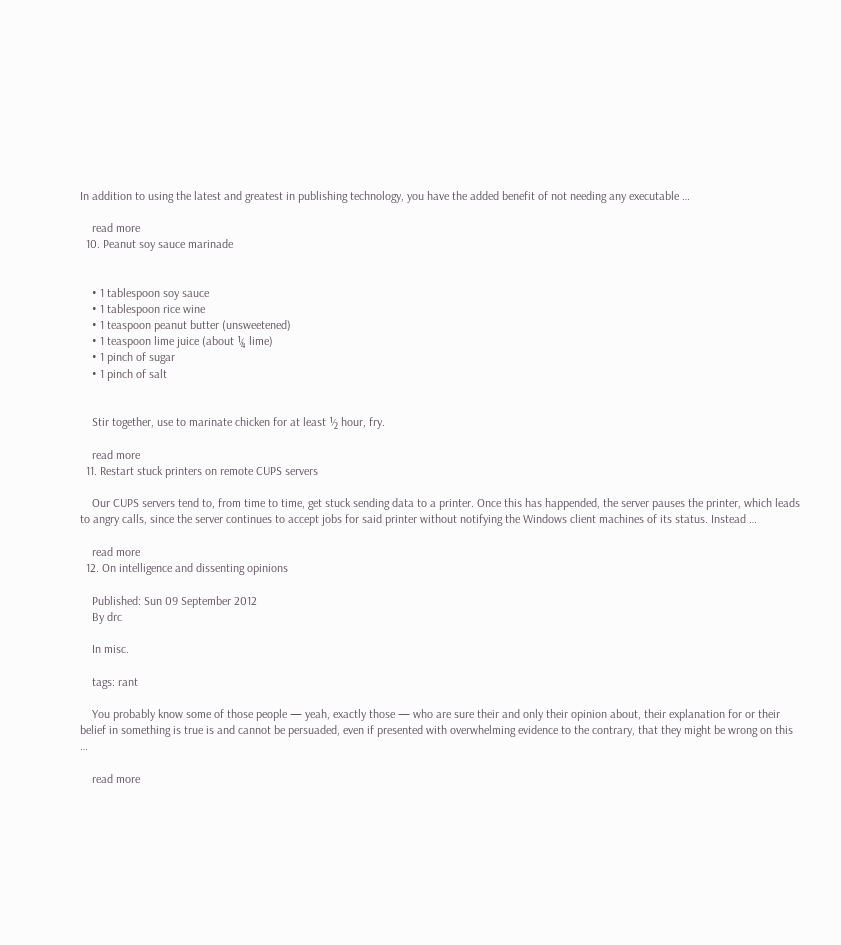In addition to using the latest and greatest in publishing technology, you have the added benefit of not needing any executable …

    read more
  10. Peanut soy sauce marinade


    • 1 tablespoon soy sauce
    • 1 tablespoon rice wine
    • 1 teaspoon peanut butter (unsweetened)
    • 1 teaspoon lime juice (about ¼ lime)
    • 1 pinch of sugar
    • 1 pinch of salt


    Stir together, use to marinate chicken for at least ½ hour, fry.

    read more
  11. Restart stuck printers on remote CUPS servers

    Our CUPS servers tend to, from time to time, get stuck sending data to a printer. Once this has happended, the server pauses the printer, which leads to angry calls, since the server continues to accept jobs for said printer without notifying the Windows client machines of its status. Instead …

    read more
  12. On intelligence and dissenting opinions

    Published: Sun 09 September 2012
    By drc

    In misc.

    tags: rant

    You probably know some of those people — yeah, exactly those — who are sure their and only their opinion about, their explanation for or their belief in something is true is and cannot be persuaded, even if presented with overwhelming evidence to the contrary, that they might be wrong on this …

    read more